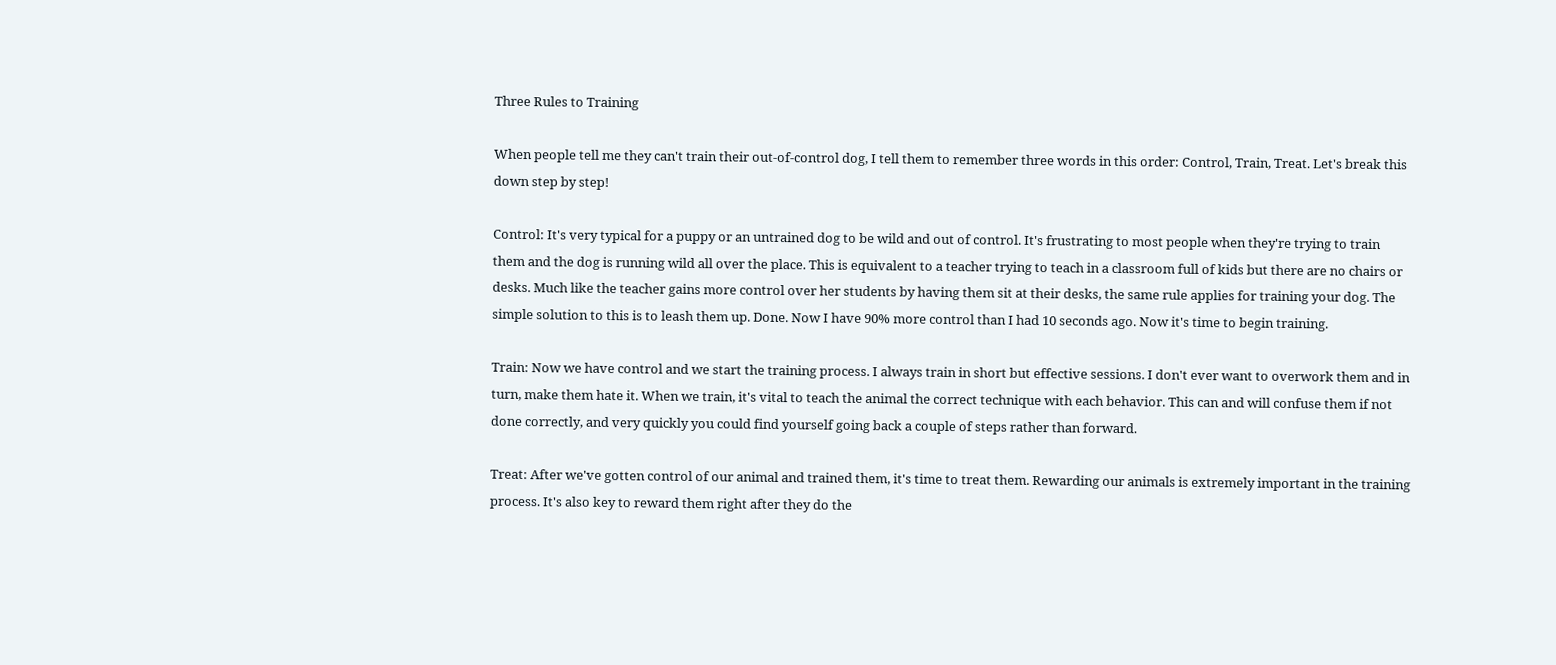Three Rules to Training

When people tell me they can't train their out-of-control dog, I tell them to remember three words in this order: Control, Train, Treat. Let's break this down step by step!

Control: It's very typical for a puppy or an untrained dog to be wild and out of control. It's frustrating to most people when they're trying to train them and the dog is running wild all over the place. This is equivalent to a teacher trying to teach in a classroom full of kids but there are no chairs or desks. Much like the teacher gains more control over her students by having them sit at their desks, the same rule applies for training your dog. The simple solution to this is to leash them up. Done. Now I have 90% more control than I had 10 seconds ago. Now it's time to begin training.

Train: Now we have control and we start the training process. I always train in short but effective sessions. I don't ever want to overwork them and in turn, make them hate it. When we train, it's vital to teach the animal the correct technique with each behavior. This can and will confuse them if not done correctly, and very quickly you could find yourself going back a couple of steps rather than forward.

Treat: After we've gotten control of our animal and trained them, it's time to treat them. Rewarding our animals is extremely important in the training process. It's also key to reward them right after they do the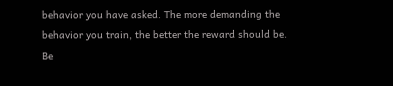behavior you have asked. The more demanding the behavior you train, the better the reward should be. Be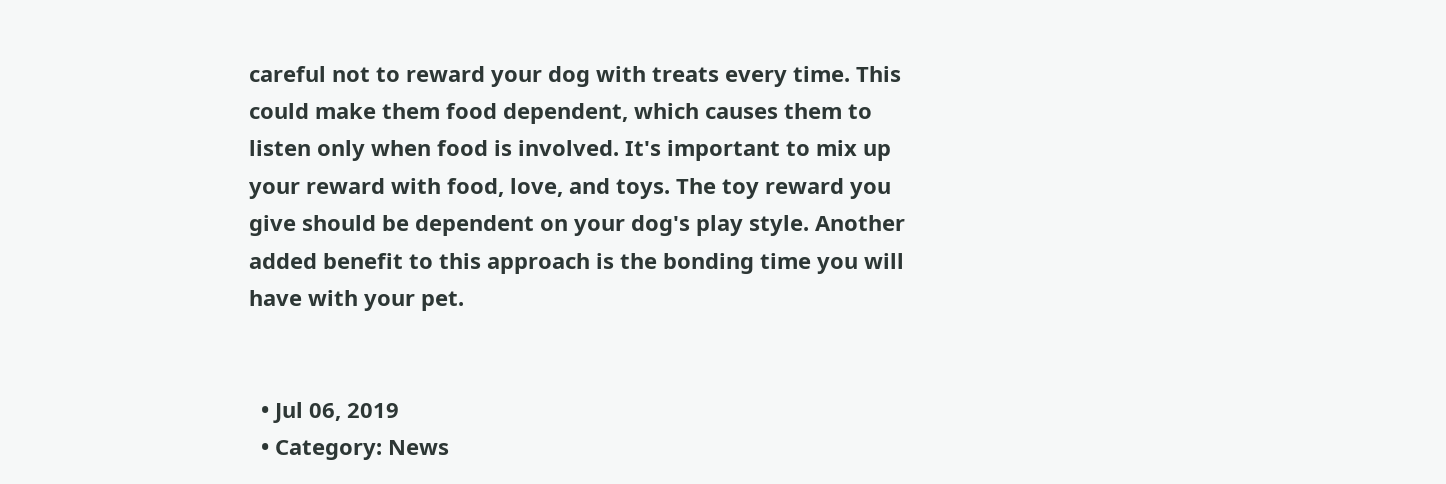careful not to reward your dog with treats every time. This could make them food dependent, which causes them to listen only when food is involved. It's important to mix up your reward with food, love, and toys. The toy reward you give should be dependent on your dog's play style. Another added benefit to this approach is the bonding time you will have with your pet.


  • Jul 06, 2019
  • Category: News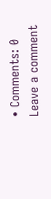• Comments: 0
Leave a comment